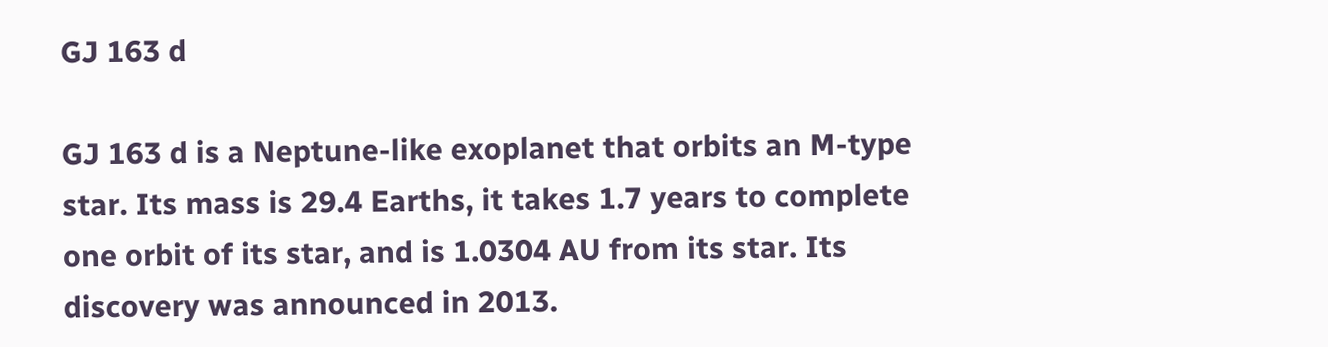GJ 163 d

GJ 163 d is a Neptune-like exoplanet that orbits an M-type star. Its mass is 29.4 Earths, it takes 1.7 years to complete one orbit of its star, and is 1.0304 AU from its star. Its discovery was announced in 2013.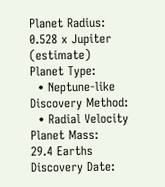Planet Radius:
0.528 x Jupiter (estimate)
Planet Type:
  • Neptune-like
Discovery Method:
  • Radial Velocity
Planet Mass:
29.4 Earths
Discovery Date: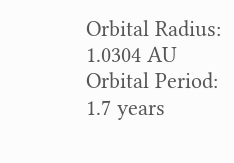Orbital Radius:
1.0304 AU
Orbital Period:
1.7 years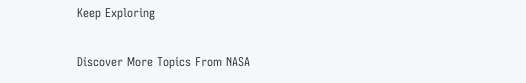Keep Exploring

Discover More Topics From NASA